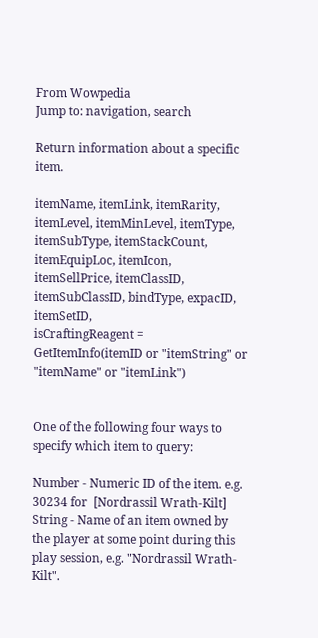From Wowpedia
Jump to: navigation, search

Return information about a specific item.

itemName, itemLink, itemRarity, itemLevel, itemMinLevel, itemType, itemSubType, itemStackCount,
itemEquipLoc, itemIcon, itemSellPrice, itemClassID, itemSubClassID, bindType, expacID, itemSetID,
isCraftingReagent = GetItemInfo(itemID or "itemString" or "itemName" or "itemLink")


One of the following four ways to specify which item to query:

Number - Numeric ID of the item. e.g. 30234 for  [Nordrassil Wrath-Kilt]
String - Name of an item owned by the player at some point during this play session, e.g. "Nordrassil Wrath-Kilt".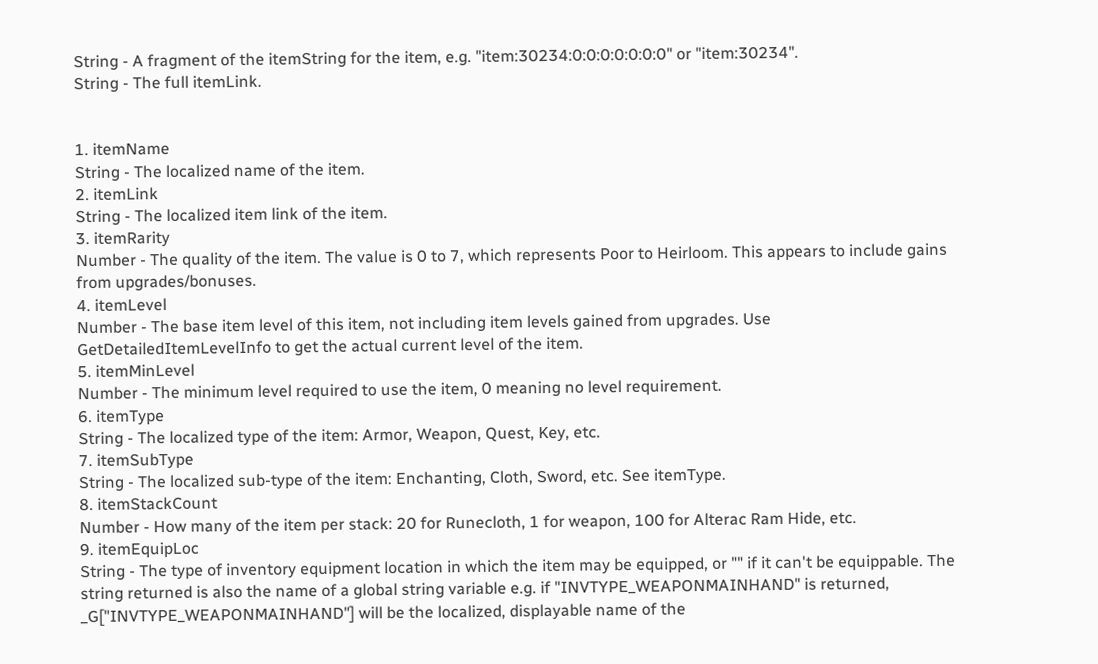String - A fragment of the itemString for the item, e.g. "item:30234:0:0:0:0:0:0:0" or "item:30234".
String - The full itemLink.


1. itemName
String - The localized name of the item.
2. itemLink
String - The localized item link of the item.
3. itemRarity
Number - The quality of the item. The value is 0 to 7, which represents Poor to Heirloom. This appears to include gains from upgrades/bonuses.
4. itemLevel
Number - The base item level of this item, not including item levels gained from upgrades. Use GetDetailedItemLevelInfo to get the actual current level of the item.
5. itemMinLevel
Number - The minimum level required to use the item, 0 meaning no level requirement.
6. itemType
String - The localized type of the item: Armor, Weapon, Quest, Key, etc.
7. itemSubType
String - The localized sub-type of the item: Enchanting, Cloth, Sword, etc. See itemType.
8. itemStackCount
Number - How many of the item per stack: 20 for Runecloth, 1 for weapon, 100 for Alterac Ram Hide, etc.
9. itemEquipLoc
String - The type of inventory equipment location in which the item may be equipped, or "" if it can't be equippable. The string returned is also the name of a global string variable e.g. if "INVTYPE_WEAPONMAINHAND" is returned, _G["INVTYPE_WEAPONMAINHAND"] will be the localized, displayable name of the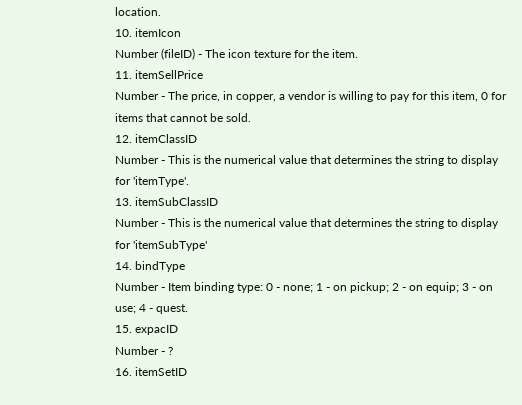location.
10. itemIcon
Number (fileID) - The icon texture for the item.
11. itemSellPrice
Number - The price, in copper, a vendor is willing to pay for this item, 0 for items that cannot be sold.
12. itemClassID
Number - This is the numerical value that determines the string to display for 'itemType'.
13. itemSubClassID
Number - This is the numerical value that determines the string to display for 'itemSubType'
14. bindType
Number - Item binding type: 0 - none; 1 - on pickup; 2 - on equip; 3 - on use; 4 - quest.
15. expacID
Number - ?
16. itemSetID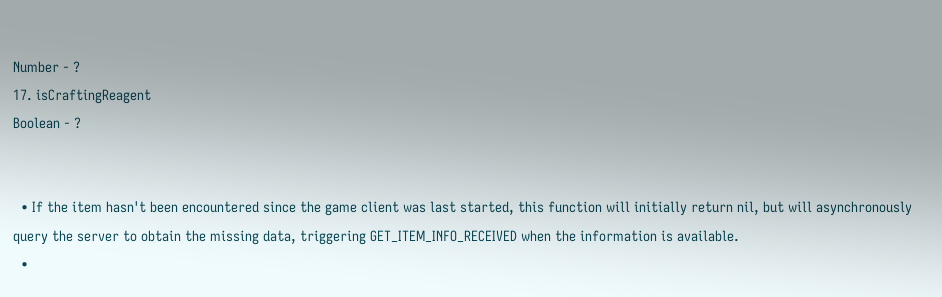Number - ?
17. isCraftingReagent
Boolean - ?


  • If the item hasn't been encountered since the game client was last started, this function will initially return nil, but will asynchronously query the server to obtain the missing data, triggering GET_ITEM_INFO_RECEIVED when the information is available.
  •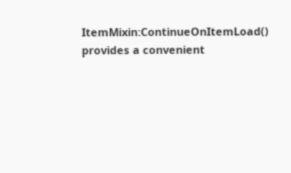ItemMixin:ContinueOnItemLoad() provides a convenient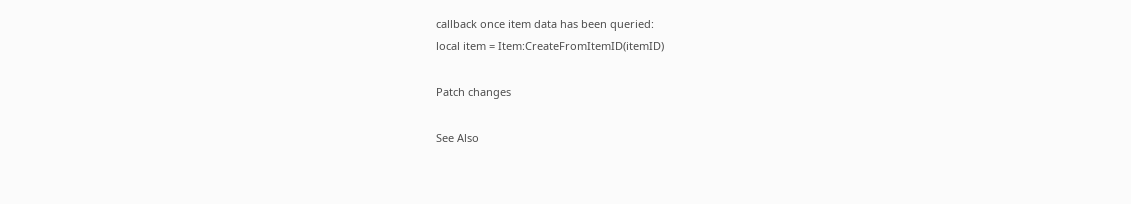callback once item data has been queried:
local item = Item:CreateFromItemID(itemID)

Patch changes

See Also